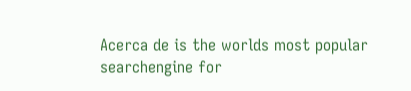Acerca de is the worlds most popular searchengine for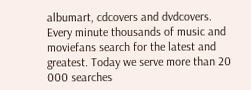albumart, cdcovers and dvdcovers. Every minute thousands of music and moviefans search for the latest and greatest. Today we serve more than 20 000 searches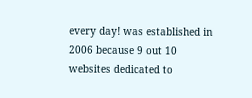every day! was established in 2006 because 9 out 10 websites dedicated to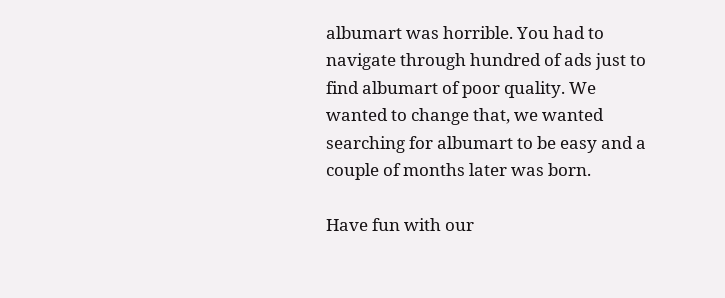albumart was horrible. You had to navigate through hundred of ads just to find albumart of poor quality. We wanted to change that, we wanted searching for albumart to be easy and a couple of months later was born.

Have fun with our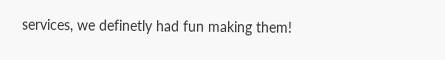services, we definetly had fun making them!